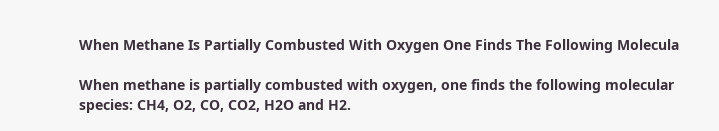When Methane Is Partially Combusted With Oxygen One Finds The Following Molecula

When methane is partially combusted with oxygen, one finds the following molecular species: CH4, O2, CO, CO2, H2O and H2.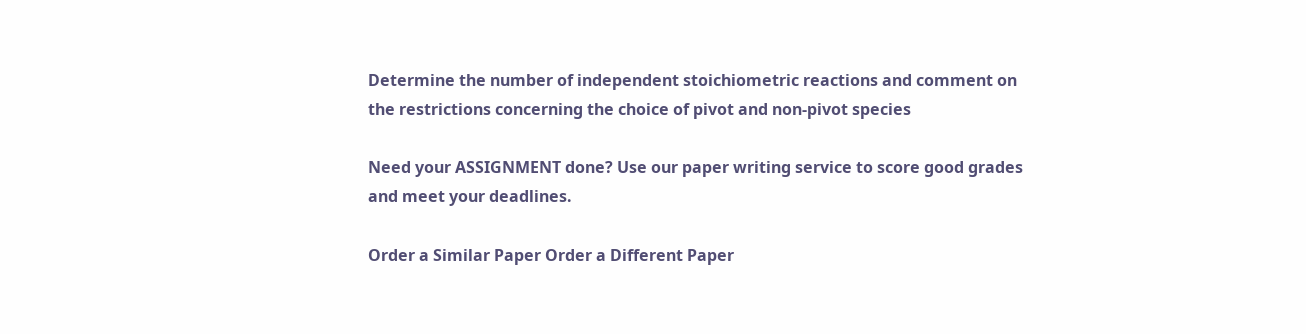Determine the number of independent stoichiometric reactions and comment on the restrictions concerning the choice of pivot and non-pivot species

Need your ASSIGNMENT done? Use our paper writing service to score good grades and meet your deadlines.

Order a Similar Paper Order a Different Paper